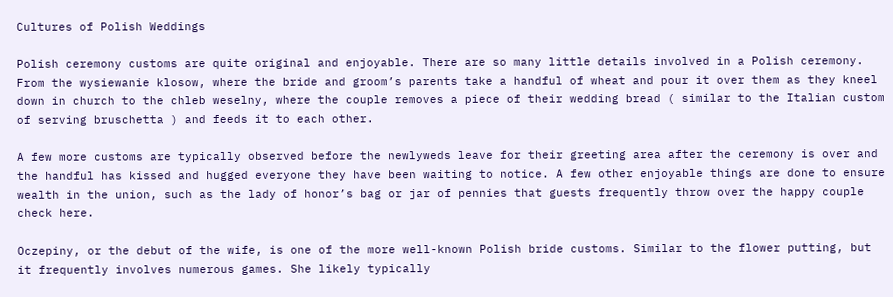Cultures of Polish Weddings

Polish ceremony customs are quite original and enjoyable. There are so many little details involved in a Polish ceremony. From the wysiewanie klosow, where the bride and groom’s parents take a handful of wheat and pour it over them as they kneel down in church to the chleb weselny, where the couple removes a piece of their wedding bread ( similar to the Italian custom of serving bruschetta ) and feeds it to each other.

A few more customs are typically observed before the newlyweds leave for their greeting area after the ceremony is over and the handful has kissed and hugged everyone they have been waiting to notice. A few other enjoyable things are done to ensure wealth in the union, such as the lady of honor’s bag or jar of pennies that guests frequently throw over the happy couple check here.

Oczepiny, or the debut of the wife, is one of the more well-known Polish bride customs. Similar to the flower putting, but it frequently involves numerous games. She likely typically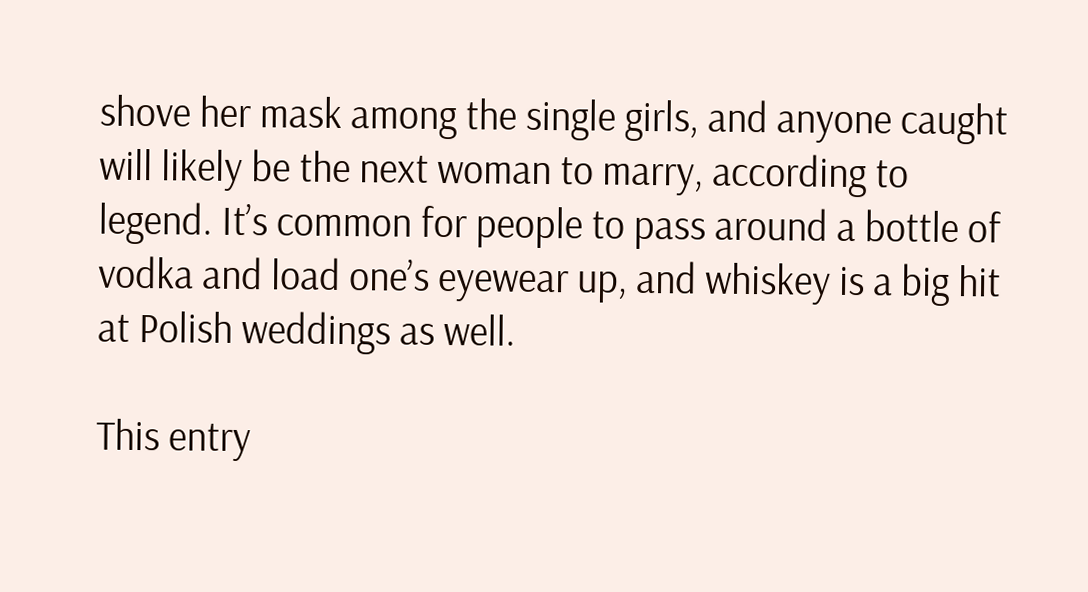shove her mask among the single girls, and anyone caught will likely be the next woman to marry, according to legend. It’s common for people to pass around a bottle of vodka and load one’s eyewear up, and whiskey is a big hit at Polish weddings as well.

This entry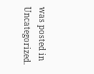was posted in Uncategorized.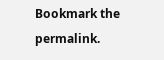Bookmark the permalink.